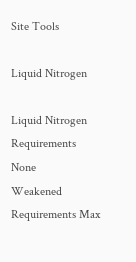Site Tools

Liquid Nitrogen

Liquid Nitrogen
Requirements None
Weakened Requirements Max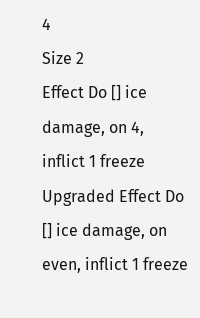4
Size 2
Effect Do [] ice damage, on 4, inflict 1 freeze
Upgraded Effect Do [] ice damage, on even, inflict 1 freeze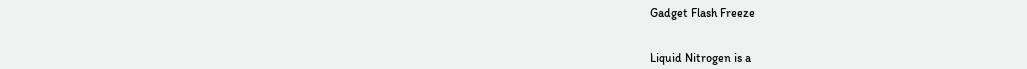Gadget Flash Freeze


Liquid Nitrogen is a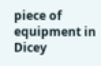piece of equipment in Dicey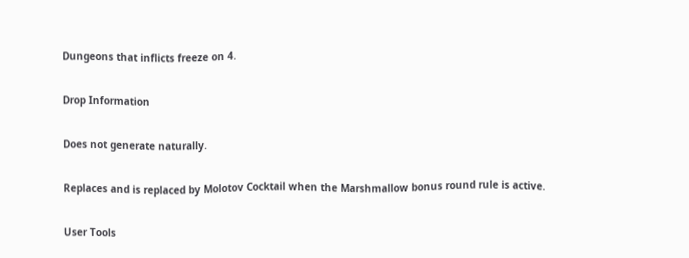Dungeons that inflicts freeze on 4.

Drop Information

Does not generate naturally.

Replaces and is replaced by Molotov Cocktail when the Marshmallow bonus round rule is active.

User Tools